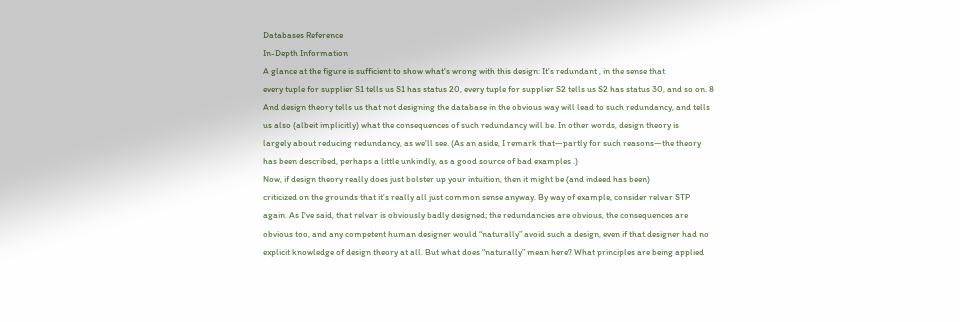Databases Reference
In-Depth Information
A glance at the figure is sufficient to show what's wrong with this design: It's redundant , in the sense that
every tuple for supplier S1 tells us S1 has status 20, every tuple for supplier S2 tells us S2 has status 30, and so on. 8
And design theory tells us that not designing the database in the obvious way will lead to such redundancy, and tells
us also (albeit implicitly) what the consequences of such redundancy will be. In other words, design theory is
largely about reducing redundancy, as we'll see. (As an aside, I remark that—partly for such reasons—the theory
has been described, perhaps a little unkindly, as a good source of bad examples .)
Now, if design theory really does just bolster up your intuition, then it might be (and indeed has been)
criticized on the grounds that it's really all just common sense anyway. By way of example, consider relvar STP
again. As I've said, that relvar is obviously badly designed; the redundancies are obvious, the consequences are
obvious too, and any competent human designer would “naturally” avoid such a design, even if that designer had no
explicit knowledge of design theory at all. But what does “naturally” mean here? What principles are being applied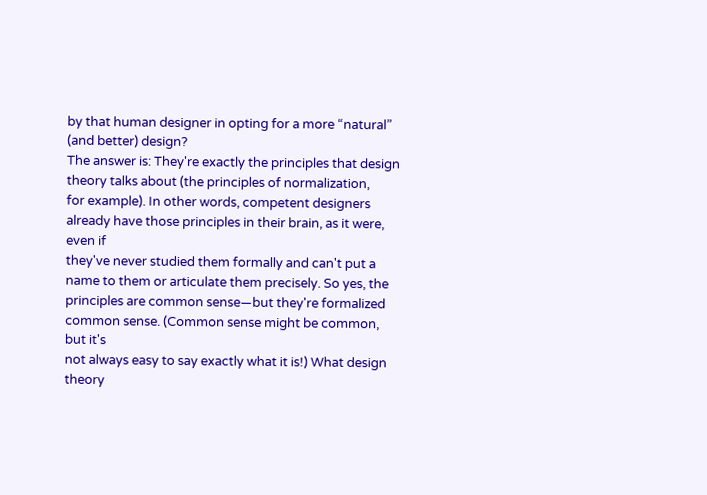by that human designer in opting for a more “natural” (and better) design?
The answer is: They're exactly the principles that design theory talks about (the principles of normalization,
for example). In other words, competent designers already have those principles in their brain, as it were, even if
they've never studied them formally and can't put a name to them or articulate them precisely. So yes, the
principles are common sense—but they're formalized common sense. (Common sense might be common, but it's
not always easy to say exactly what it is!) What design theory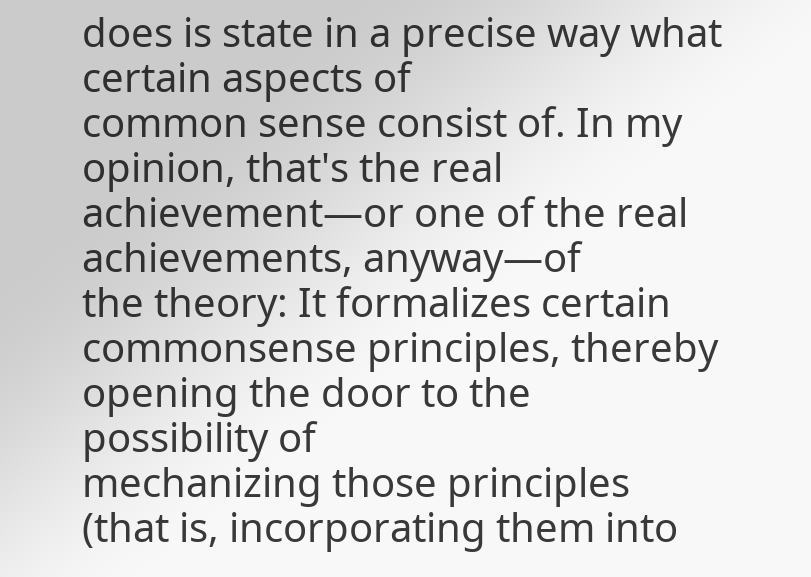does is state in a precise way what certain aspects of
common sense consist of. In my opinion, that's the real achievement—or one of the real achievements, anyway—of
the theory: It formalizes certain commonsense principles, thereby opening the door to the possibility of
mechanizing those principles (that is, incorporating them into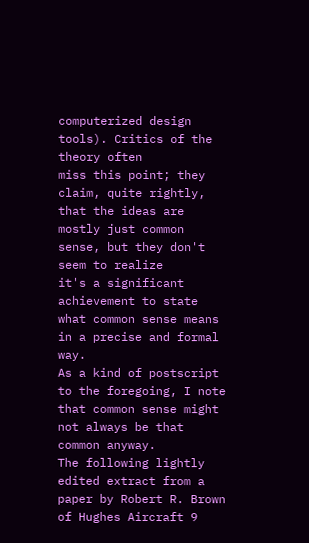computerized design tools). Critics of the theory often
miss this point; they claim, quite rightly, that the ideas are mostly just common sense, but they don't seem to realize
it's a significant achievement to state what common sense means in a precise and formal way.
As a kind of postscript to the foregoing, I note that common sense might not always be that common anyway.
The following lightly edited extract from a paper by Robert R. Brown of Hughes Aircraft 9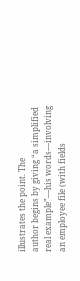illustrates the point. The
author begins by giving “a simplified real example”—his words—involving an employee file (with fields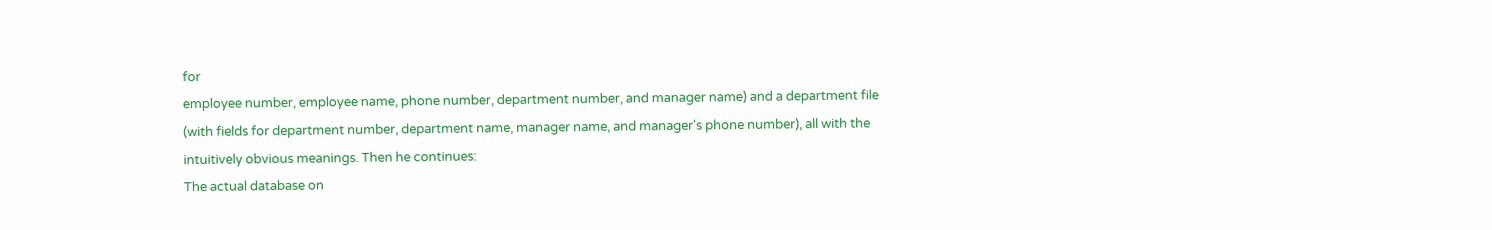for
employee number, employee name, phone number, department number, and manager name) and a department file
(with fields for department number, department name, manager name, and manager's phone number), all with the
intuitively obvious meanings. Then he continues:
The actual database on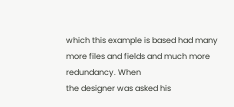which this example is based had many more files and fields and much more redundancy. When
the designer was asked his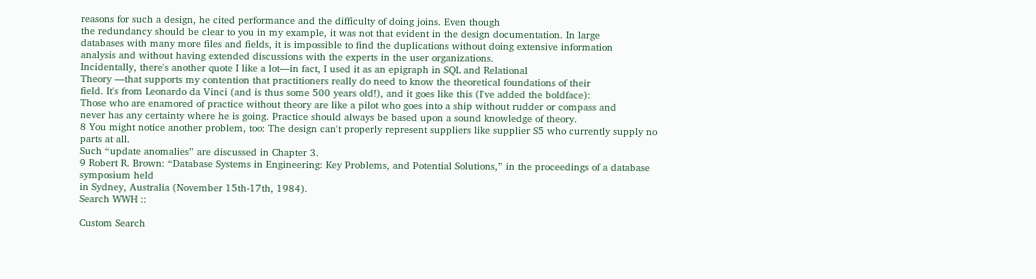reasons for such a design, he cited performance and the difficulty of doing joins. Even though
the redundancy should be clear to you in my example, it was not that evident in the design documentation. In large
databases with many more files and fields, it is impossible to find the duplications without doing extensive information
analysis and without having extended discussions with the experts in the user organizations.
Incidentally, there's another quote I like a lot—in fact, I used it as an epigraph in SQL and Relational
Theory —that supports my contention that practitioners really do need to know the theoretical foundations of their
field. It's from Leonardo da Vinci (and is thus some 500 years old!), and it goes like this (I've added the boldface):
Those who are enamored of practice without theory are like a pilot who goes into a ship without rudder or compass and
never has any certainty where he is going. Practice should always be based upon a sound knowledge of theory.
8 You might notice another problem, too: The design can't properly represent suppliers like supplier S5 who currently supply no parts at all.
Such “update anomalies” are discussed in Chapter 3.
9 Robert R. Brown: “Database Systems in Engineering: Key Problems, and Potential Solutions,” in the proceedings of a database symposium held
in Sydney, Australia (November 15th-17th, 1984).
Search WWH ::

Custom Search